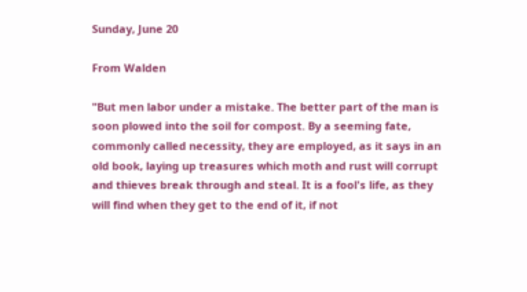Sunday, June 20

From Walden

"But men labor under a mistake. The better part of the man is soon plowed into the soil for compost. By a seeming fate, commonly called necessity, they are employed, as it says in an old book, laying up treasures which moth and rust will corrupt and thieves break through and steal. It is a fool's life, as they will find when they get to the end of it, if not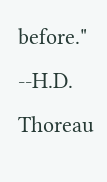before."
--H.D. Thoreau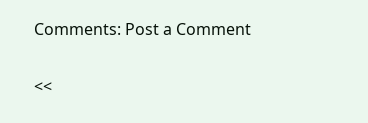Comments: Post a Comment

<<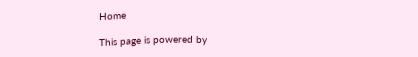Home

This page is powered by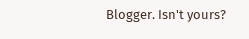Blogger. Isn't yours?